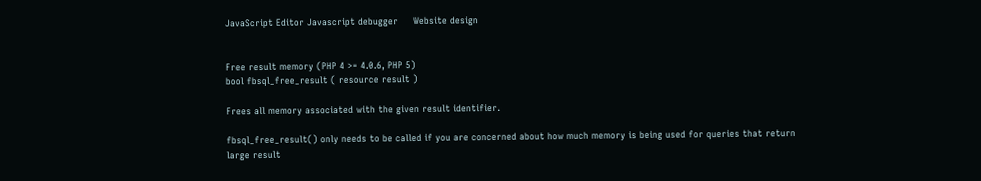JavaScript Editor Javascript debugger     Website design


Free result memory (PHP 4 >= 4.0.6, PHP 5)
bool fbsql_free_result ( resource result )

Frees all memory associated with the given result identifier.

fbsql_free_result() only needs to be called if you are concerned about how much memory is being used for queries that return large result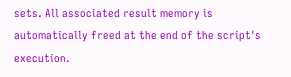sets. All associated result memory is automatically freed at the end of the script's execution.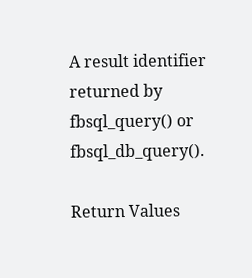A result identifier returned by fbsql_query() or fbsql_db_query().

Return Values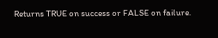Returns TRUE on success or FALSE on failure.